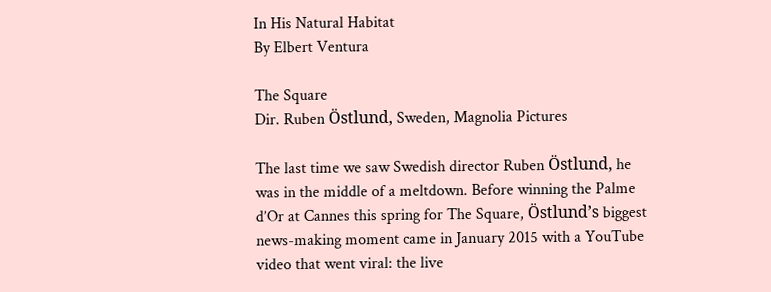In His Natural Habitat
By Elbert Ventura

The Square
Dir. Ruben Östlund, Sweden, Magnolia Pictures

The last time we saw Swedish director Ruben Östlund, he was in the middle of a meltdown. Before winning the Palme d’Or at Cannes this spring for The Square, Östlund’s biggest news-making moment came in January 2015 with a YouTube video that went viral: the live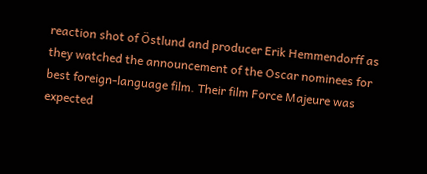reaction shot of Östlund and producer Erik Hemmendorff as they watched the announcement of the Oscar nominees for best foreign-language film. Their film Force Majeure was expected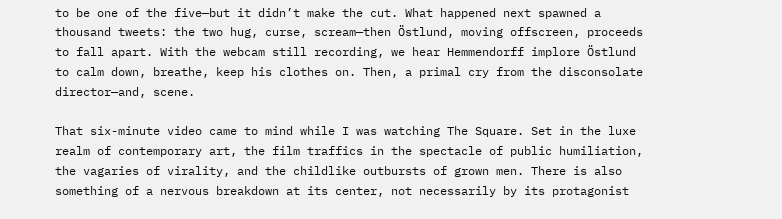to be one of the five—but it didn’t make the cut. What happened next spawned a thousand tweets: the two hug, curse, scream—then Östlund, moving offscreen, proceeds to fall apart. With the webcam still recording, we hear Hemmendorff implore Östlund to calm down, breathe, keep his clothes on. Then, a primal cry from the disconsolate director—and, scene.

That six-minute video came to mind while I was watching The Square. Set in the luxe realm of contemporary art, the film traffics in the spectacle of public humiliation, the vagaries of virality, and the childlike outbursts of grown men. There is also something of a nervous breakdown at its center, not necessarily by its protagonist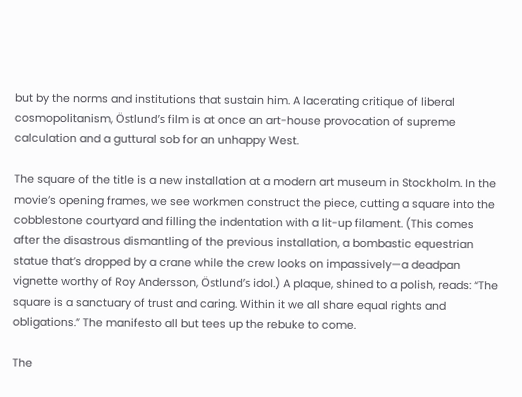but by the norms and institutions that sustain him. A lacerating critique of liberal cosmopolitanism, Östlund’s film is at once an art-house provocation of supreme calculation and a guttural sob for an unhappy West.

The square of the title is a new installation at a modern art museum in Stockholm. In the movie’s opening frames, we see workmen construct the piece, cutting a square into the cobblestone courtyard and filling the indentation with a lit-up filament. (This comes after the disastrous dismantling of the previous installation, a bombastic equestrian statue that’s dropped by a crane while the crew looks on impassively—a deadpan vignette worthy of Roy Andersson, Östlund’s idol.) A plaque, shined to a polish, reads: “The square is a sanctuary of trust and caring. Within it we all share equal rights and obligations.” The manifesto all but tees up the rebuke to come.

The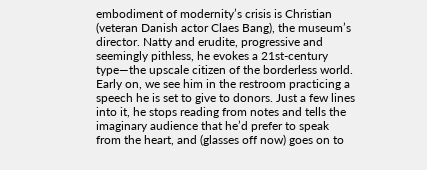embodiment of modernity’s crisis is Christian (veteran Danish actor Claes Bang), the museum’s director. Natty and erudite, progressive and seemingly pithless, he evokes a 21st-century type—the upscale citizen of the borderless world. Early on, we see him in the restroom practicing a speech he is set to give to donors. Just a few lines into it, he stops reading from notes and tells the imaginary audience that he’d prefer to speak from the heart, and (glasses off now) goes on to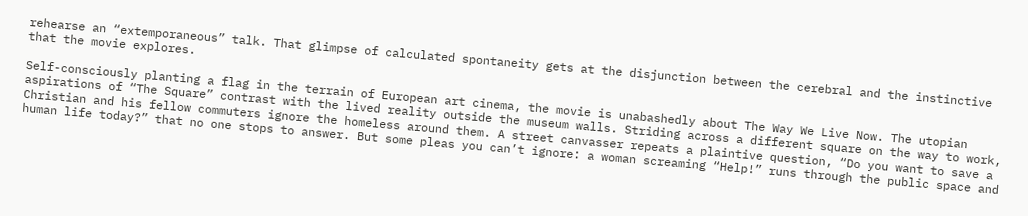rehearse an “extemporaneous” talk. That glimpse of calculated spontaneity gets at the disjunction between the cerebral and the instinctive that the movie explores.

Self-consciously planting a flag in the terrain of European art cinema, the movie is unabashedly about The Way We Live Now. The utopian aspirations of “The Square” contrast with the lived reality outside the museum walls. Striding across a different square on the way to work, Christian and his fellow commuters ignore the homeless around them. A street canvasser repeats a plaintive question, “Do you want to save a human life today?” that no one stops to answer. But some pleas you can’t ignore: a woman screaming “Help!” runs through the public space and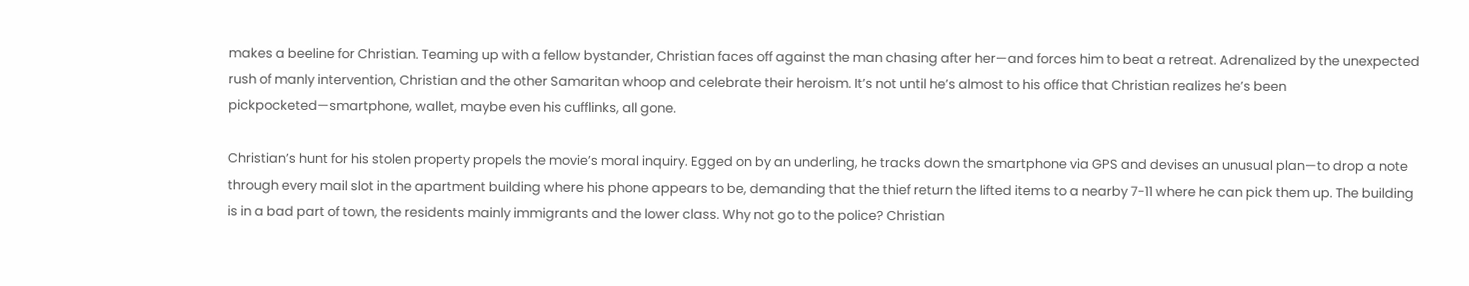makes a beeline for Christian. Teaming up with a fellow bystander, Christian faces off against the man chasing after her—and forces him to beat a retreat. Adrenalized by the unexpected rush of manly intervention, Christian and the other Samaritan whoop and celebrate their heroism. It’s not until he’s almost to his office that Christian realizes he’s been pickpocketed—smartphone, wallet, maybe even his cufflinks, all gone.

Christian’s hunt for his stolen property propels the movie’s moral inquiry. Egged on by an underling, he tracks down the smartphone via GPS and devises an unusual plan—to drop a note through every mail slot in the apartment building where his phone appears to be, demanding that the thief return the lifted items to a nearby 7-11 where he can pick them up. The building is in a bad part of town, the residents mainly immigrants and the lower class. Why not go to the police? Christian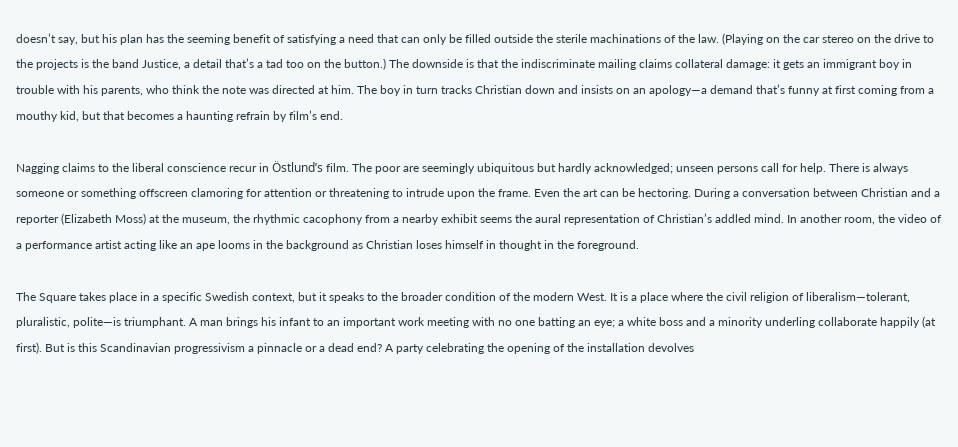doesn’t say, but his plan has the seeming benefit of satisfying a need that can only be filled outside the sterile machinations of the law. (Playing on the car stereo on the drive to the projects is the band Justice, a detail that’s a tad too on the button.) The downside is that the indiscriminate mailing claims collateral damage: it gets an immigrant boy in trouble with his parents, who think the note was directed at him. The boy in turn tracks Christian down and insists on an apology—a demand that’s funny at first coming from a mouthy kid, but that becomes a haunting refrain by film’s end.

Nagging claims to the liberal conscience recur in Östlund’s film. The poor are seemingly ubiquitous but hardly acknowledged; unseen persons call for help. There is always someone or something offscreen clamoring for attention or threatening to intrude upon the frame. Even the art can be hectoring. During a conversation between Christian and a reporter (Elizabeth Moss) at the museum, the rhythmic cacophony from a nearby exhibit seems the aural representation of Christian’s addled mind. In another room, the video of a performance artist acting like an ape looms in the background as Christian loses himself in thought in the foreground.

The Square takes place in a specific Swedish context, but it speaks to the broader condition of the modern West. It is a place where the civil religion of liberalism—tolerant, pluralistic, polite—is triumphant. A man brings his infant to an important work meeting with no one batting an eye; a white boss and a minority underling collaborate happily (at first). But is this Scandinavian progressivism a pinnacle or a dead end? A party celebrating the opening of the installation devolves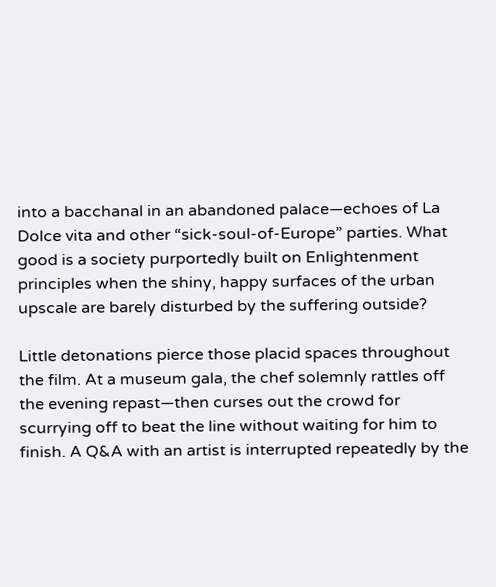into a bacchanal in an abandoned palace—echoes of La Dolce vita and other “sick-soul-of-Europe” parties. What good is a society purportedly built on Enlightenment principles when the shiny, happy surfaces of the urban upscale are barely disturbed by the suffering outside?

Little detonations pierce those placid spaces throughout the film. At a museum gala, the chef solemnly rattles off the evening repast—then curses out the crowd for scurrying off to beat the line without waiting for him to finish. A Q&A with an artist is interrupted repeatedly by the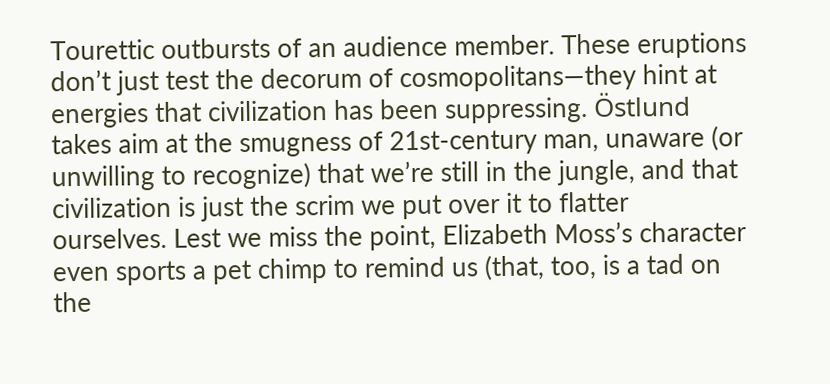Tourettic outbursts of an audience member. These eruptions don’t just test the decorum of cosmopolitans—they hint at energies that civilization has been suppressing. Östlund takes aim at the smugness of 21st-century man, unaware (or unwilling to recognize) that we’re still in the jungle, and that civilization is just the scrim we put over it to flatter ourselves. Lest we miss the point, Elizabeth Moss’s character even sports a pet chimp to remind us (that, too, is a tad on the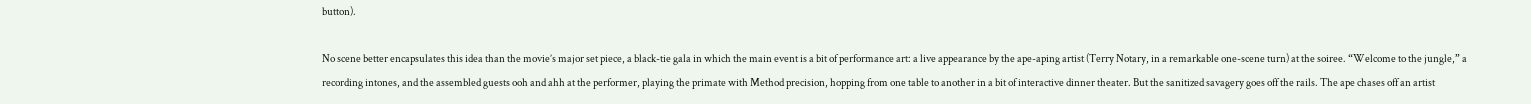button).

No scene better encapsulates this idea than the movie’s major set piece, a black-tie gala in which the main event is a bit of performance art: a live appearance by the ape-aping artist (Terry Notary, in a remarkable one-scene turn) at the soiree. “Welcome to the jungle,” a recording intones, and the assembled guests ooh and ahh at the performer, playing the primate with Method precision, hopping from one table to another in a bit of interactive dinner theater. But the sanitized savagery goes off the rails. The ape chases off an artist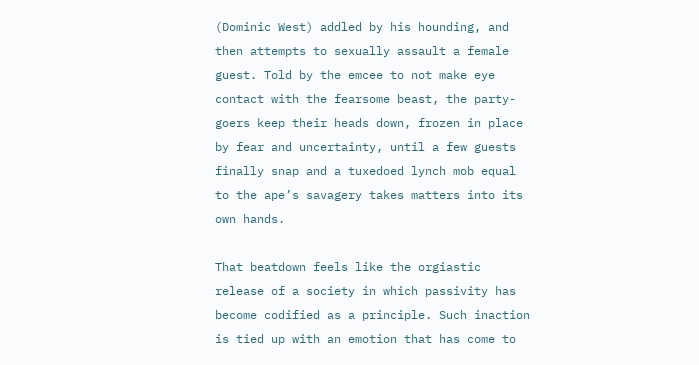(Dominic West) addled by his hounding, and then attempts to sexually assault a female guest. Told by the emcee to not make eye contact with the fearsome beast, the party-goers keep their heads down, frozen in place by fear and uncertainty, until a few guests finally snap and a tuxedoed lynch mob equal to the ape’s savagery takes matters into its own hands.

That beatdown feels like the orgiastic release of a society in which passivity has become codified as a principle. Such inaction is tied up with an emotion that has come to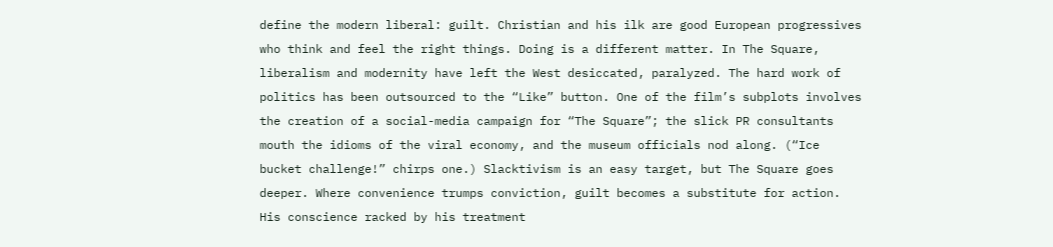define the modern liberal: guilt. Christian and his ilk are good European progressives who think and feel the right things. Doing is a different matter. In The Square, liberalism and modernity have left the West desiccated, paralyzed. The hard work of politics has been outsourced to the “Like” button. One of the film’s subplots involves the creation of a social-media campaign for “The Square”; the slick PR consultants mouth the idioms of the viral economy, and the museum officials nod along. (“Ice bucket challenge!” chirps one.) Slacktivism is an easy target, but The Square goes deeper. Where convenience trumps conviction, guilt becomes a substitute for action. His conscience racked by his treatment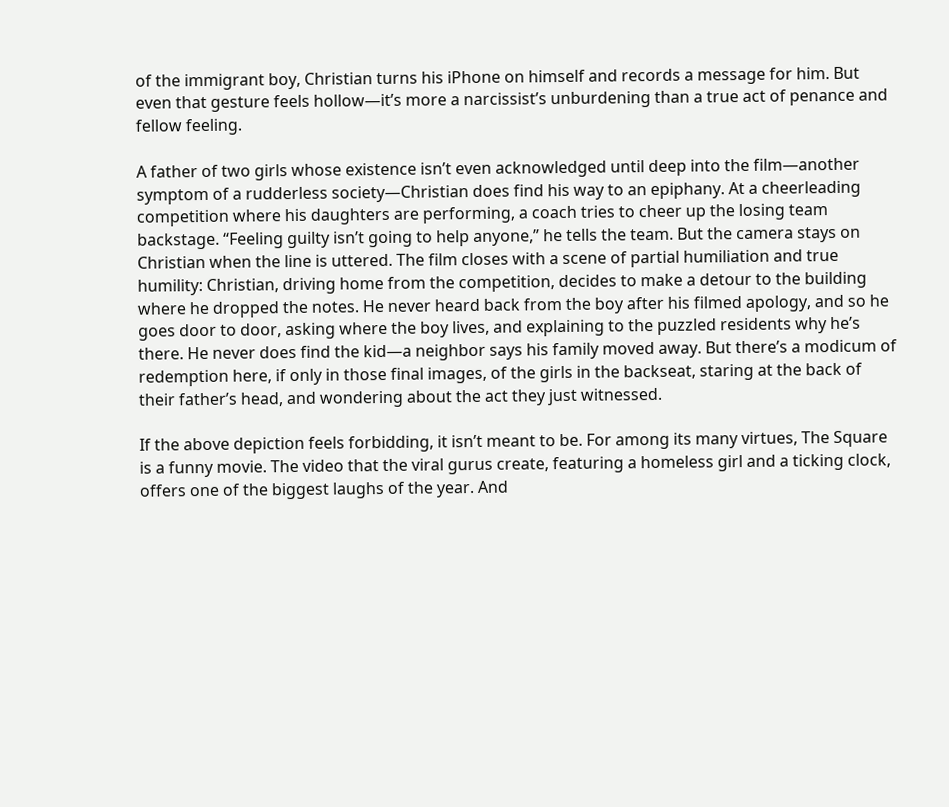of the immigrant boy, Christian turns his iPhone on himself and records a message for him. But even that gesture feels hollow—it’s more a narcissist’s unburdening than a true act of penance and fellow feeling.

A father of two girls whose existence isn’t even acknowledged until deep into the film—another symptom of a rudderless society—Christian does find his way to an epiphany. At a cheerleading competition where his daughters are performing, a coach tries to cheer up the losing team backstage. “Feeling guilty isn’t going to help anyone,” he tells the team. But the camera stays on Christian when the line is uttered. The film closes with a scene of partial humiliation and true humility: Christian, driving home from the competition, decides to make a detour to the building where he dropped the notes. He never heard back from the boy after his filmed apology, and so he goes door to door, asking where the boy lives, and explaining to the puzzled residents why he’s there. He never does find the kid—a neighbor says his family moved away. But there’s a modicum of redemption here, if only in those final images, of the girls in the backseat, staring at the back of their father’s head, and wondering about the act they just witnessed.

If the above depiction feels forbidding, it isn’t meant to be. For among its many virtues, The Square is a funny movie. The video that the viral gurus create, featuring a homeless girl and a ticking clock, offers one of the biggest laughs of the year. And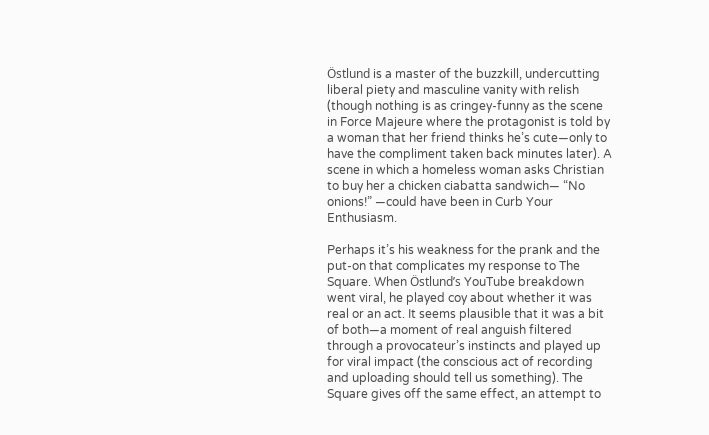Östlund is a master of the buzzkill, undercutting liberal piety and masculine vanity with relish (though nothing is as cringey-funny as the scene in Force Majeure where the protagonist is told by a woman that her friend thinks he’s cute—only to have the compliment taken back minutes later). A scene in which a homeless woman asks Christian to buy her a chicken ciabatta sandwich— “No onions!” —could have been in Curb Your Enthusiasm.

Perhaps it’s his weakness for the prank and the put-on that complicates my response to The Square. When Östlund’s YouTube breakdown went viral, he played coy about whether it was real or an act. It seems plausible that it was a bit of both—a moment of real anguish filtered through a provocateur’s instincts and played up for viral impact (the conscious act of recording and uploading should tell us something). The Square gives off the same effect, an attempt to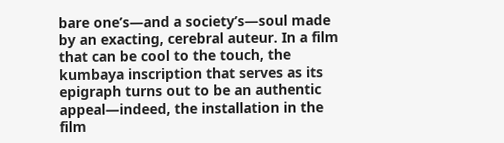bare one’s—and a society’s—soul made by an exacting, cerebral auteur. In a film that can be cool to the touch, the kumbaya inscription that serves as its epigraph turns out to be an authentic appeal—indeed, the installation in the film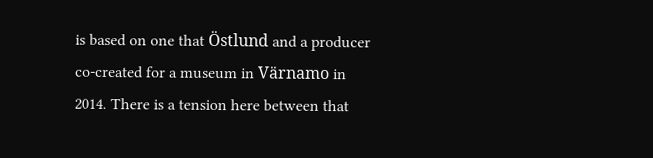is based on one that Östlund and a producer co-created for a museum in Värnamo in 2014. There is a tension here between that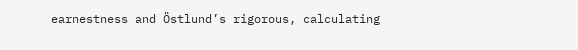earnestness and Östlund’s rigorous, calculating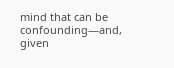mind that can be confounding—and, given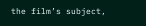the film’s subject,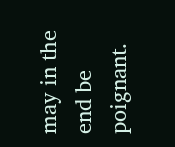may in the end be poignant.